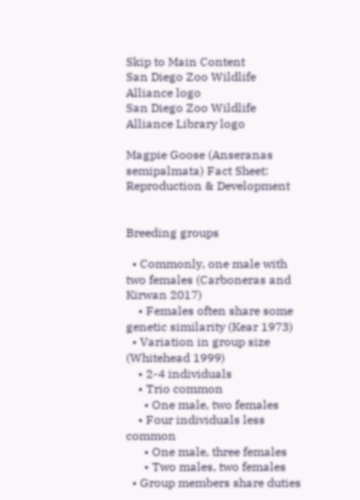Skip to Main Content
San Diego Zoo Wildlife Alliance logo
San Diego Zoo Wildlife Alliance Library logo

Magpie Goose (Anseranas semipalmata) Fact Sheet: Reproduction & Development


Breeding groups

  • Commonly, one male with two females (Carboneras and Kirwan 2017)
    • Females often share some genetic similarity (Kear 1973)
  • Variation in group size (Whitehead 1999)
    • 2-4 individuals
    • Trio common
      • One male, two females
    • Four individuals less common
      • One male, three females
      • Two males, two females
  • Group members share duties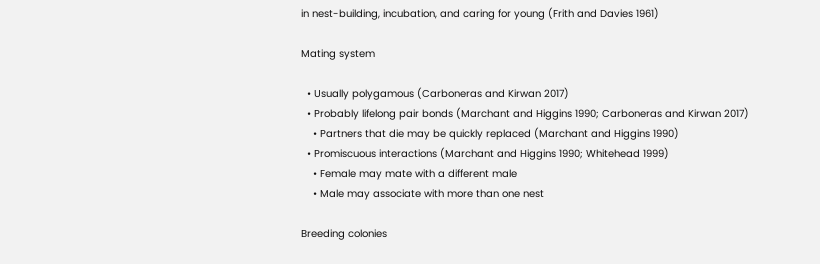in nest-building, incubation, and caring for young (Frith and Davies 1961)

Mating system

  • Usually polygamous (Carboneras and Kirwan 2017)
  • Probably lifelong pair bonds (Marchant and Higgins 1990; Carboneras and Kirwan 2017)
    • Partners that die may be quickly replaced (Marchant and Higgins 1990)
  • Promiscuous interactions (Marchant and Higgins 1990; Whitehead 1999)
    • Female may mate with a different male
    • Male may associate with more than one nest

Breeding colonies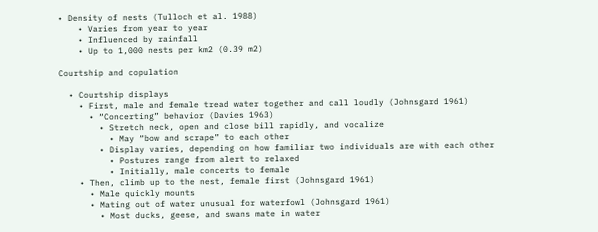• Density of nests (Tulloch et al. 1988)
    • Varies from year to year
    • Influenced by rainfall
    • Up to 1,000 nests per km2 (0.39 m2)

Courtship and copulation

  • Courtship displays
    • First, male and female tread water together and call loudly (Johnsgard 1961)
      • “Concerting” behavior (Davies 1963)
        • Stretch neck, open and close bill rapidly, and vocalize
          • May “bow and scrape” to each other
        • Display varies, depending on how familiar two individuals are with each other
          • Postures range from alert to relaxed
          • Initially, male concerts to female
    • Then, climb up to the nest, female first (Johnsgard 1961)
      • Male quickly mounts
      • Mating out of water unusual for waterfowl (Johnsgard 1961)
        • Most ducks, geese, and swans mate in water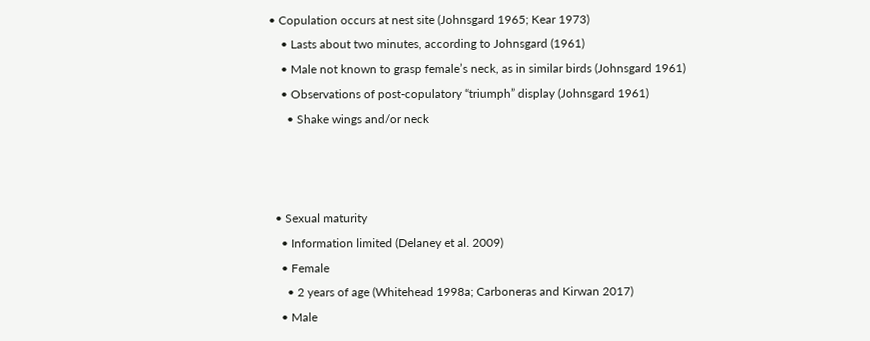• Copulation occurs at nest site (Johnsgard 1965; Kear 1973)
    • Lasts about two minutes, according to Johnsgard (1961)
    • Male not known to grasp female’s neck, as in similar birds (Johnsgard 1961)
    • Observations of post-copulatory “triumph” display (Johnsgard 1961)
      • Shake wings and/or neck



  • Sexual maturity
    • Information limited (Delaney et al. 2009)
    • Female
      • 2 years of age (Whitehead 1998a; Carboneras and Kirwan 2017)
    • Male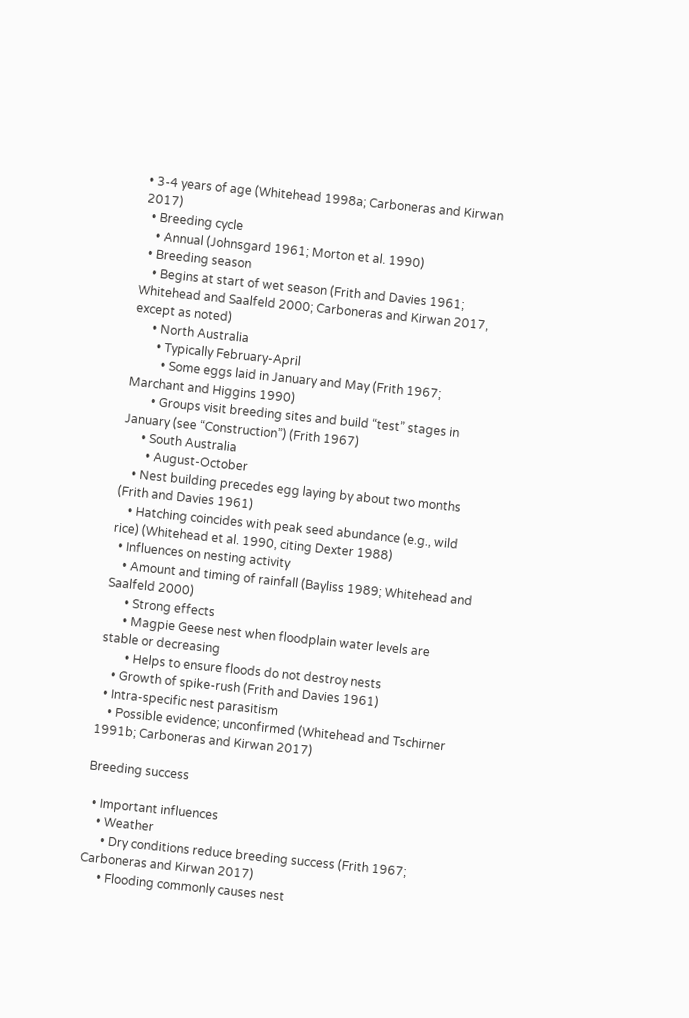• 3-4 years of age (Whitehead 1998a; Carboneras and Kirwan 2017)
  • Breeding cycle
    • Annual (Johnsgard 1961; Morton et al. 1990)
  • Breeding season
    • Begins at start of wet season (Frith and Davies 1961; Whitehead and Saalfeld 2000; Carboneras and Kirwan 2017, except as noted)
      • North Australia
        • Typically February-April
          • Some eggs laid in January and May (Frith 1967; Marchant and Higgins 1990)
        • Groups visit breeding sites and build “test” stages in January (see “Construction”) (Frith 1967)
      • South Australia
        • August-October
    • Nest building precedes egg laying by about two months (Frith and Davies 1961)
    • Hatching coincides with peak seed abundance (e.g., wild rice) (Whitehead et al. 1990, citing Dexter 1988)
  • Influences on nesting activity
    • Amount and timing of rainfall (Bayliss 1989; Whitehead and Saalfeld 2000)
      • Strong effects
      • Magpie Geese nest when floodplain water levels are stable or decreasing
        • Helps to ensure floods do not destroy nests
    • Growth of spike-rush (Frith and Davies 1961)
  • Intra-specific nest parasitism
    • Possible evidence; unconfirmed (Whitehead and Tschirner 1991b; Carboneras and Kirwan 2017)

Breeding success

  • Important influences
    • Weather
      • Dry conditions reduce breeding success (Frith 1967; Carboneras and Kirwan 2017)
      • Flooding commonly causes nest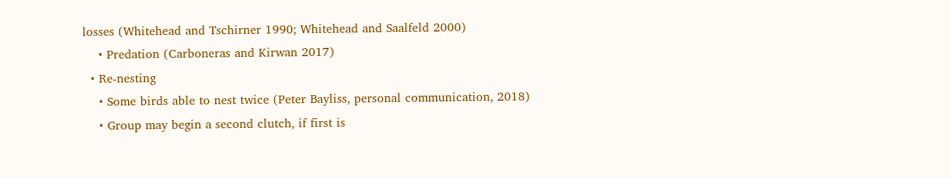losses (Whitehead and Tschirner 1990; Whitehead and Saalfeld 2000)
    • Predation (Carboneras and Kirwan 2017)
  • Re-nesting
    • Some birds able to nest twice (Peter Bayliss, personal communication, 2018)
    • Group may begin a second clutch, if first is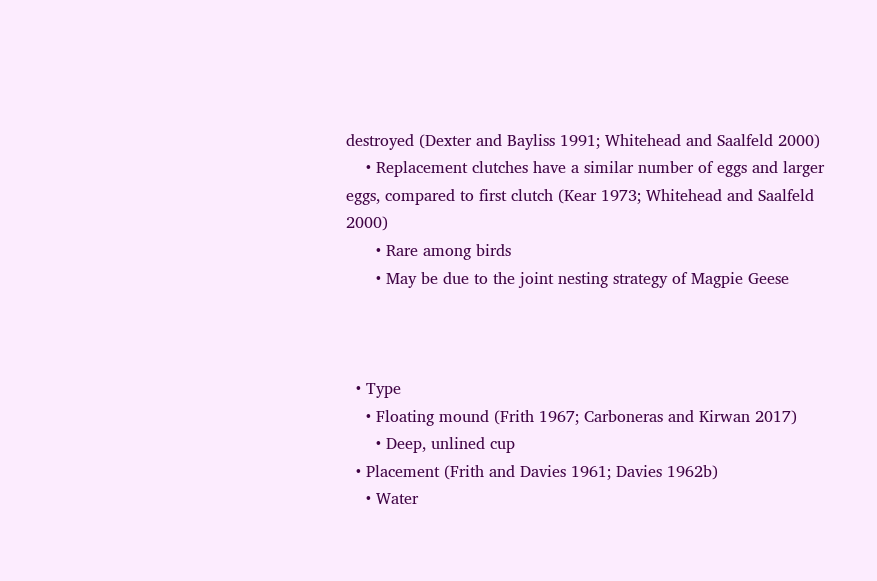destroyed (Dexter and Bayliss 1991; Whitehead and Saalfeld 2000)
    • Replacement clutches have a similar number of eggs and larger eggs, compared to first clutch (Kear 1973; Whitehead and Saalfeld 2000)
      • Rare among birds
      • May be due to the joint nesting strategy of Magpie Geese



  • Type
    • Floating mound (Frith 1967; Carboneras and Kirwan 2017)
      • Deep, unlined cup
  • Placement (Frith and Davies 1961; Davies 1962b)
    • Water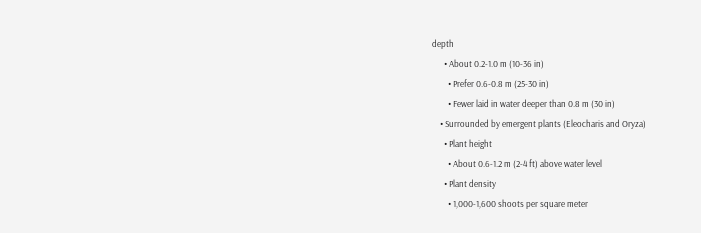depth
      • About 0.2-1.0 m (10-36 in)
        • Prefer 0.6-0.8 m (25-30 in)
        • Fewer laid in water deeper than 0.8 m (30 in)
    • Surrounded by emergent plants (Eleocharis and Oryza)
      • Plant height
        • About 0.6-1.2 m (2-4 ft) above water level
      • Plant density
        • 1,000-1,600 shoots per square meter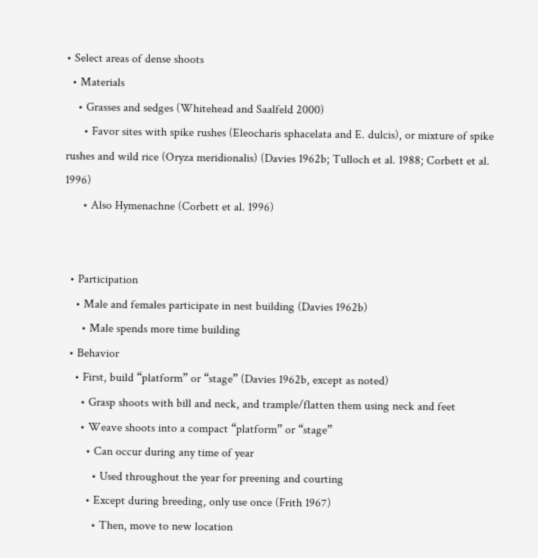• Select areas of dense shoots
  • Materials
    • Grasses and sedges (Whitehead and Saalfeld 2000)
      • Favor sites with spike rushes (Eleocharis sphacelata and E. dulcis), or mixture of spike rushes and wild rice (Oryza meridionalis) (Davies 1962b; Tulloch et al. 1988; Corbett et al. 1996)
      • Also Hymenachne (Corbett et al. 1996)


  • Participation
    • Male and females participate in nest building (Davies 1962b)
      • Male spends more time building
  • Behavior
    • First, build “platform” or “stage” (Davies 1962b, except as noted)
      • Grasp shoots with bill and neck, and trample/flatten them using neck and feet
      • Weave shoots into a compact “platform” or “stage”
        • Can occur during any time of year
          • Used throughout the year for preening and courting
        • Except during breeding, only use once (Frith 1967)
          • Then, move to new location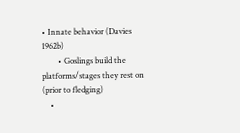• Innate behavior (Davies 1962b)
        • Goslings build the platforms/stages they rest on (prior to fledging)
    •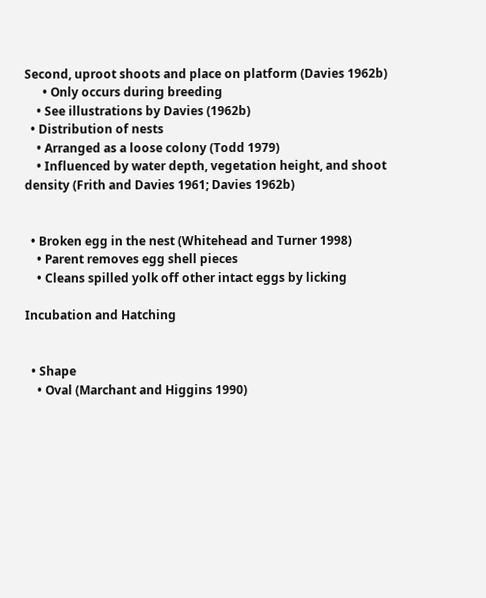Second, uproot shoots and place on platform (Davies 1962b)
      • Only occurs during breeding
    • See illustrations by Davies (1962b)
  • Distribution of nests
    • Arranged as a loose colony (Todd 1979)
    • Influenced by water depth, vegetation height, and shoot density (Frith and Davies 1961; Davies 1962b)


  • Broken egg in the nest (Whitehead and Turner 1998)
    • Parent removes egg shell pieces
    • Cleans spilled yolk off other intact eggs by licking

Incubation and Hatching


  • Shape
    • Oval (Marchant and Higgins 1990)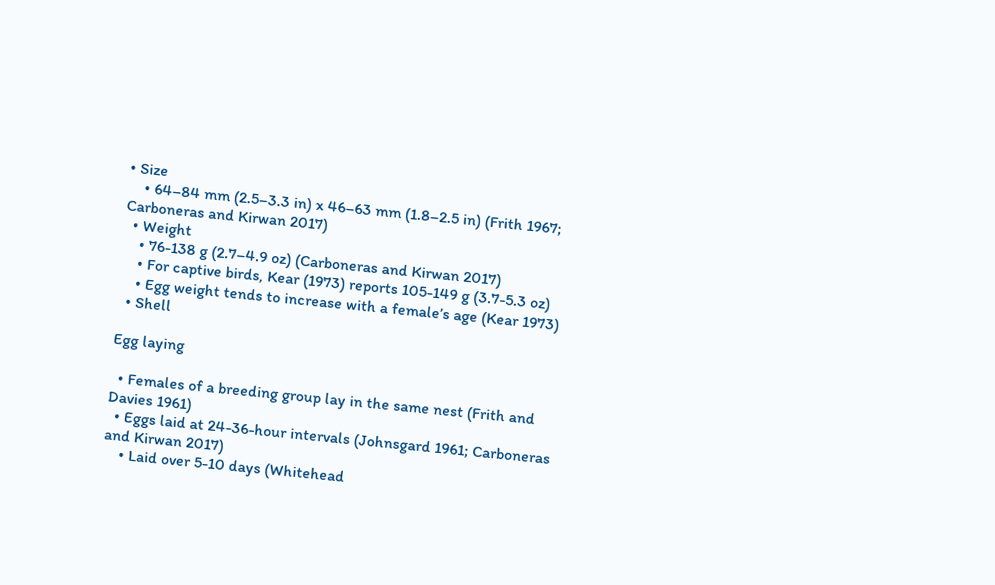• Size
    • 64–84 mm (2.5–3.3 in) x 46–63 mm (1.8–2.5 in) (Frith 1967; Carboneras and Kirwan 2017)
  • Weight
    • 76-138 g (2.7–4.9 oz) (Carboneras and Kirwan 2017)
    • For captive birds, Kear (1973) reports 105-149 g (3.7-5.3 oz)
    • Egg weight tends to increase with a female’s age (Kear 1973)
  • Shell

Egg laying

  • Females of a breeding group lay in the same nest (Frith and Davies 1961)
  • Eggs laid at 24-36-hour intervals (Johnsgard 1961; Carboneras and Kirwan 2017)
    • Laid over 5-10 days (Whitehead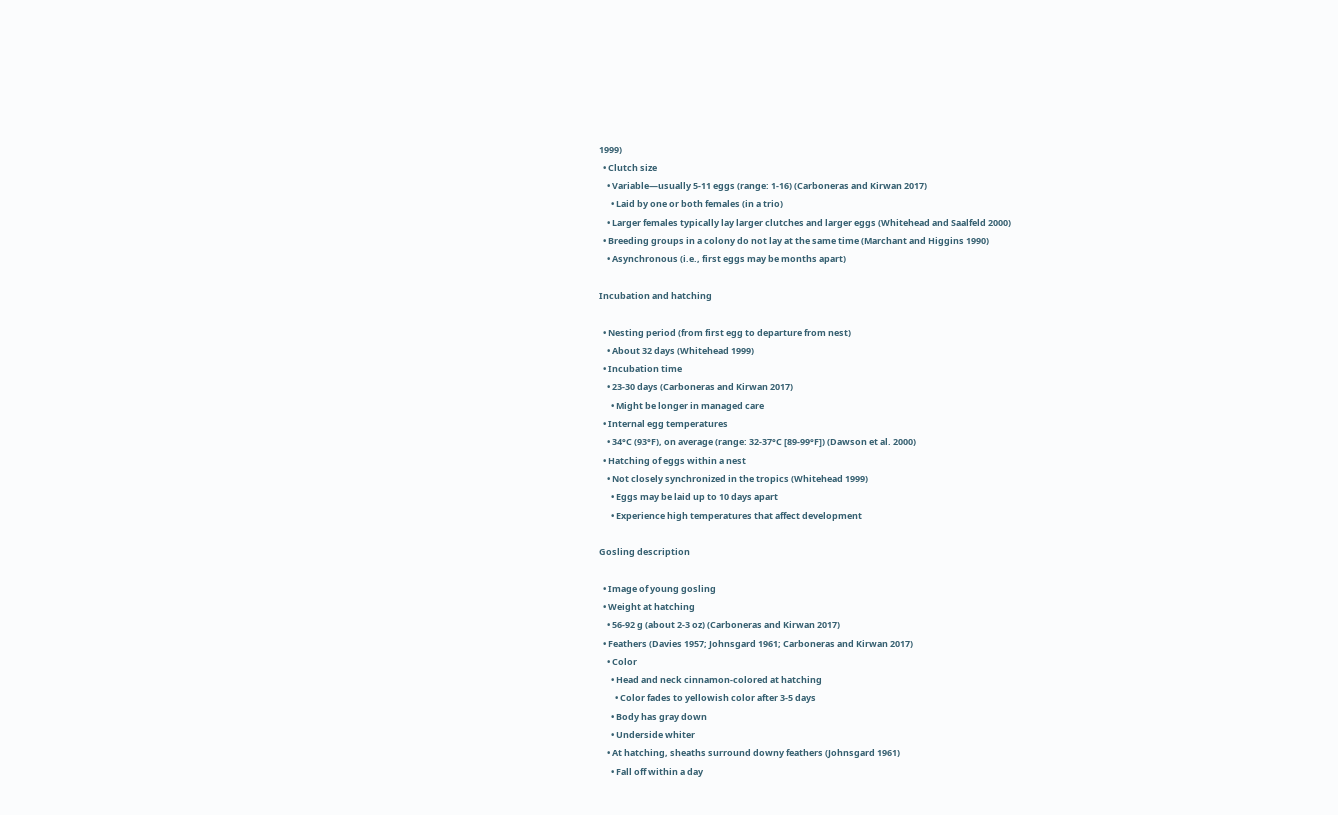1999)
  • Clutch size
    • Variable—usually 5-11 eggs (range: 1-16) (Carboneras and Kirwan 2017)
      • Laid by one or both females (in a trio)
    • Larger females typically lay larger clutches and larger eggs (Whitehead and Saalfeld 2000)
  • Breeding groups in a colony do not lay at the same time (Marchant and Higgins 1990)
    • Asynchronous (i.e., first eggs may be months apart)

Incubation and hatching

  • Nesting period (from first egg to departure from nest)
    • About 32 days (Whitehead 1999)
  • Incubation time
    • 23-30 days (Carboneras and Kirwan 2017)
      • Might be longer in managed care
  • Internal egg temperatures
    • 34°C (93°F), on average (range: 32-37°C [89-99°F]) (Dawson et al. 2000)
  • Hatching of eggs within a nest
    • Not closely synchronized in the tropics (Whitehead 1999)
      • Eggs may be laid up to 10 days apart
      • Experience high temperatures that affect development

Gosling description

  • Image of young gosling
  • Weight at hatching
    • 56-92 g (about 2-3 oz) (Carboneras and Kirwan 2017)
  • Feathers (Davies 1957; Johnsgard 1961; Carboneras and Kirwan 2017)
    • Color
      • Head and neck cinnamon-colored at hatching
        • Color fades to yellowish color after 3-5 days
      • Body has gray down
      • Underside whiter
    • At hatching, sheaths surround downy feathers (Johnsgard 1961)
      • Fall off within a day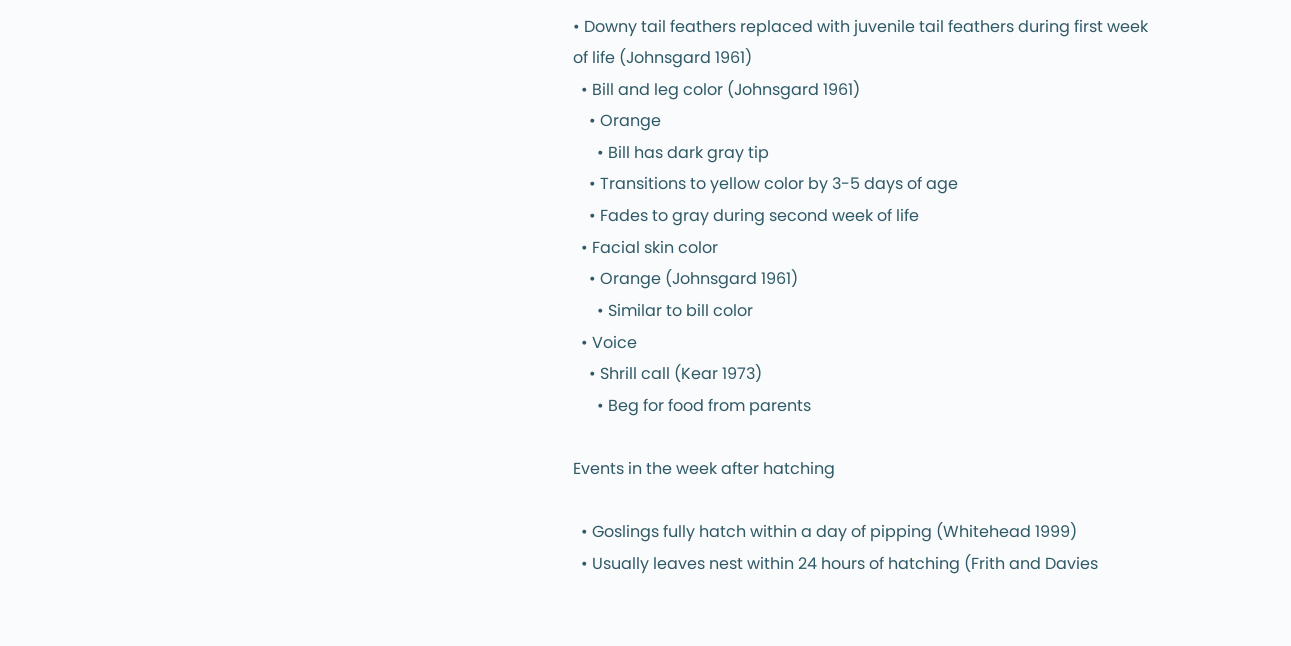• Downy tail feathers replaced with juvenile tail feathers during first week of life (Johnsgard 1961)
  • Bill and leg color (Johnsgard 1961)
    • Orange
      • Bill has dark gray tip
    • Transitions to yellow color by 3-5 days of age
    • Fades to gray during second week of life
  • Facial skin color
    • Orange (Johnsgard 1961)
      • Similar to bill color
  • Voice
    • Shrill call (Kear 1973)
      • Beg for food from parents

Events in the week after hatching

  • Goslings fully hatch within a day of pipping (Whitehead 1999)
  • Usually leaves nest within 24 hours of hatching (Frith and Davies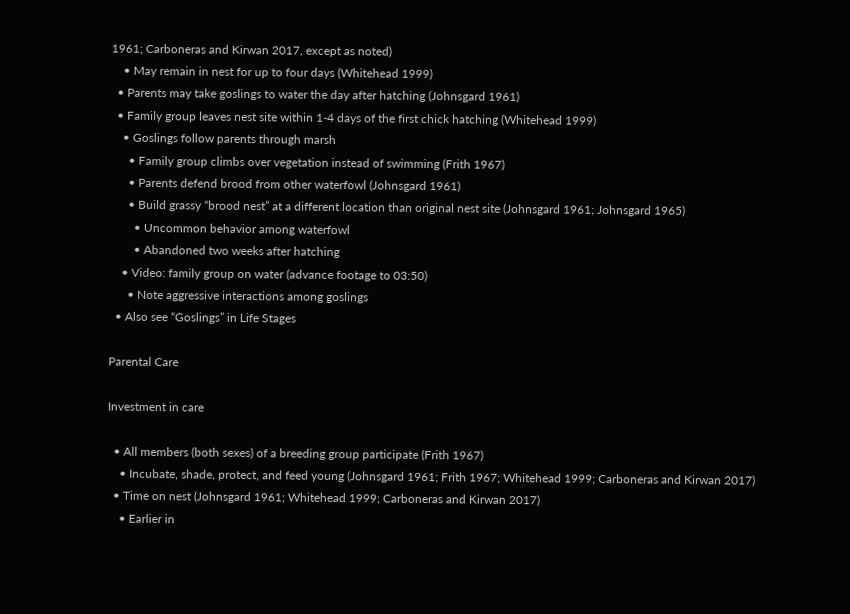1961; Carboneras and Kirwan 2017, except as noted)
    • May remain in nest for up to four days (Whitehead 1999)
  • Parents may take goslings to water the day after hatching (Johnsgard 1961)
  • Family group leaves nest site within 1-4 days of the first chick hatching (Whitehead 1999)
    • Goslings follow parents through marsh
      • Family group climbs over vegetation instead of swimming (Frith 1967)
      • Parents defend brood from other waterfowl (Johnsgard 1961)
      • Build grassy “brood nest” at a different location than original nest site (Johnsgard 1961; Johnsgard 1965)
        • Uncommon behavior among waterfowl
        • Abandoned two weeks after hatching
    • Video: family group on water (advance footage to 03:50)
      • Note aggressive interactions among goslings
  • Also see “Goslings” in Life Stages

Parental Care

Investment in care

  • All members (both sexes) of a breeding group participate (Frith 1967)
    • Incubate, shade, protect, and feed young (Johnsgard 1961; Frith 1967; Whitehead 1999; Carboneras and Kirwan 2017)
  • Time on nest (Johnsgard 1961; Whitehead 1999; Carboneras and Kirwan 2017)
    • Earlier in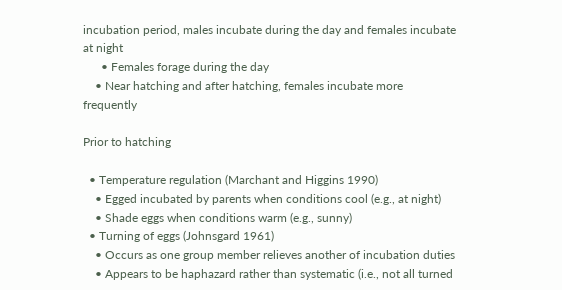incubation period, males incubate during the day and females incubate at night
      • Females forage during the day
    • Near hatching and after hatching, females incubate more frequently

Prior to hatching

  • Temperature regulation (Marchant and Higgins 1990)
    • Egged incubated by parents when conditions cool (e.g., at night)
    • Shade eggs when conditions warm (e.g., sunny)
  • Turning of eggs (Johnsgard 1961)
    • Occurs as one group member relieves another of incubation duties
    • Appears to be haphazard rather than systematic (i.e., not all turned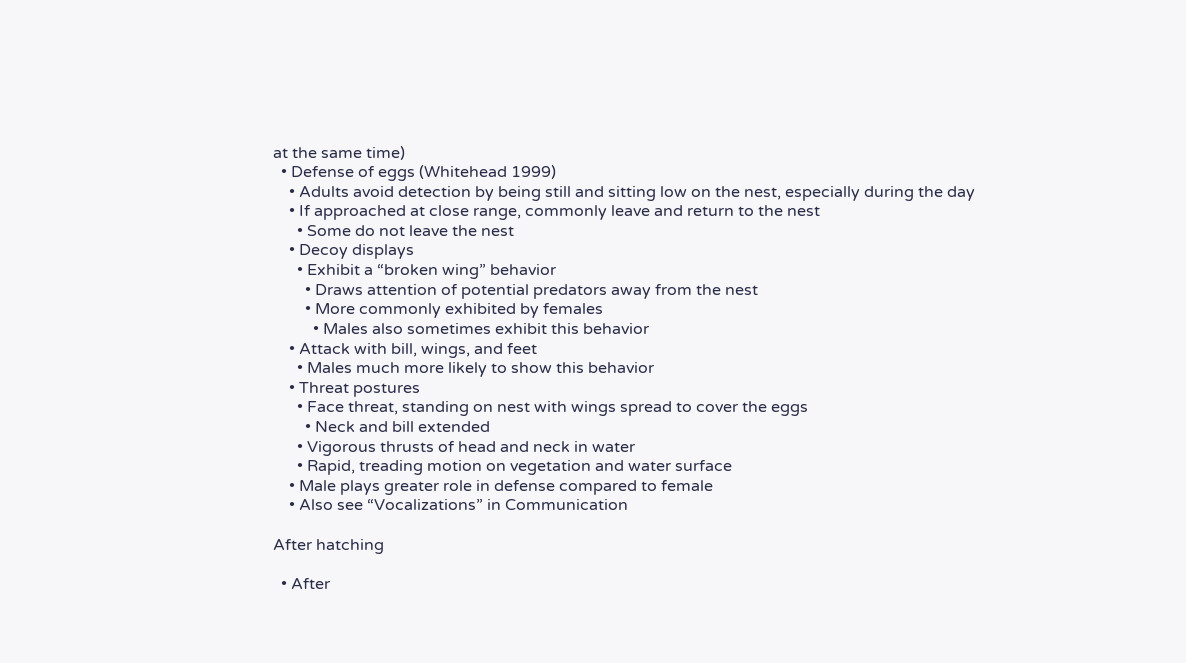at the same time)
  • Defense of eggs (Whitehead 1999)
    • Adults avoid detection by being still and sitting low on the nest, especially during the day
    • If approached at close range, commonly leave and return to the nest
      • Some do not leave the nest
    • Decoy displays
      • Exhibit a “broken wing” behavior
        • Draws attention of potential predators away from the nest
        • More commonly exhibited by females
          • Males also sometimes exhibit this behavior
    • Attack with bill, wings, and feet
      • Males much more likely to show this behavior
    • Threat postures
      • Face threat, standing on nest with wings spread to cover the eggs
        • Neck and bill extended
      • Vigorous thrusts of head and neck in water
      • Rapid, treading motion on vegetation and water surface
    • Male plays greater role in defense compared to female
    • Also see “Vocalizations” in Communication

After hatching

  • After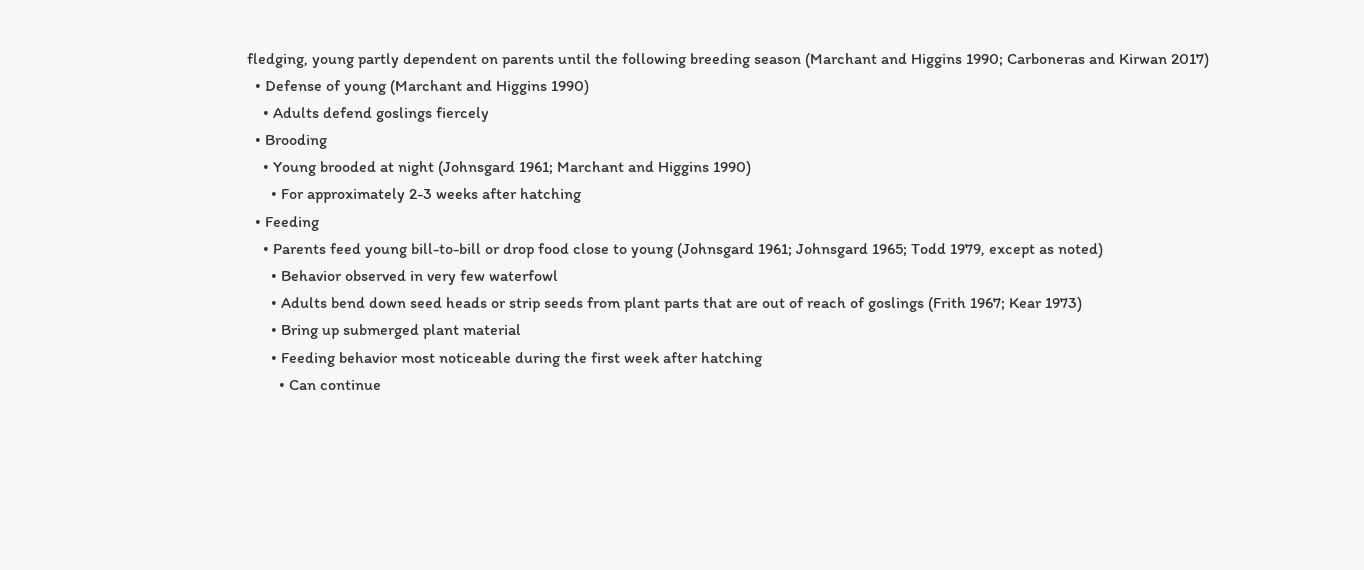fledging, young partly dependent on parents until the following breeding season (Marchant and Higgins 1990; Carboneras and Kirwan 2017)
  • Defense of young (Marchant and Higgins 1990)
    • Adults defend goslings fiercely
  • Brooding
    • Young brooded at night (Johnsgard 1961; Marchant and Higgins 1990)
      • For approximately 2-3 weeks after hatching
  • Feeding
    • Parents feed young bill-to-bill or drop food close to young (Johnsgard 1961; Johnsgard 1965; Todd 1979, except as noted)
      • Behavior observed in very few waterfowl
      • Adults bend down seed heads or strip seeds from plant parts that are out of reach of goslings (Frith 1967; Kear 1973)
      • Bring up submerged plant material
      • Feeding behavior most noticeable during the first week after hatching
        • Can continue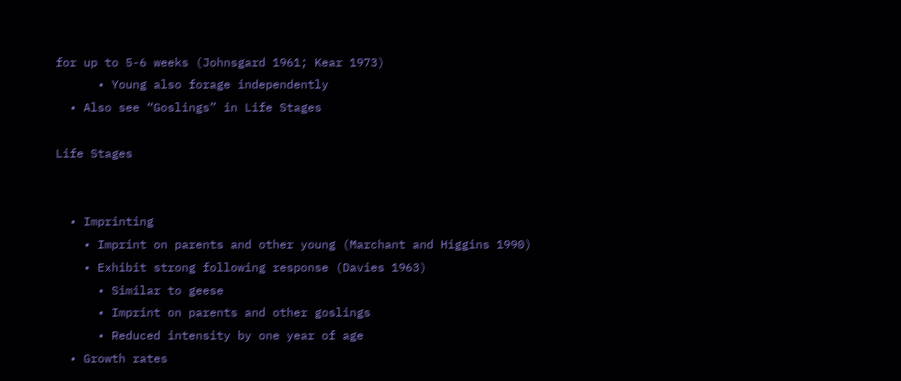for up to 5-6 weeks (Johnsgard 1961; Kear 1973)
      • Young also forage independently
  • Also see “Goslings” in Life Stages

Life Stages


  • Imprinting
    • Imprint on parents and other young (Marchant and Higgins 1990)
    • Exhibit strong following response (Davies 1963)
      • Similar to geese
      • Imprint on parents and other goslings
      • Reduced intensity by one year of age
  • Growth rates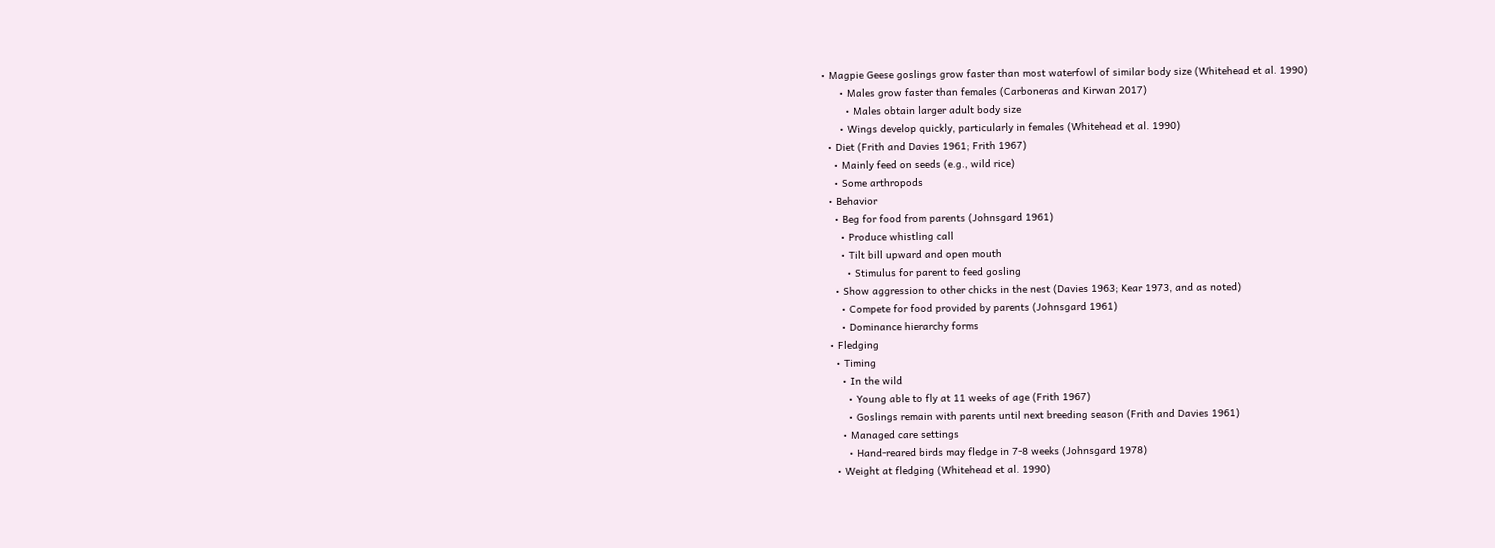• Magpie Geese goslings grow faster than most waterfowl of similar body size (Whitehead et al. 1990)
      • Males grow faster than females (Carboneras and Kirwan 2017)
        • Males obtain larger adult body size
      • Wings develop quickly, particularly in females (Whitehead et al. 1990)
  • Diet (Frith and Davies 1961; Frith 1967)
    • Mainly feed on seeds (e.g., wild rice)
    • Some arthropods
  • Behavior
    • Beg for food from parents (Johnsgard 1961)
      • Produce whistling call
      • Tilt bill upward and open mouth
        • Stimulus for parent to feed gosling
    • Show aggression to other chicks in the nest (Davies 1963; Kear 1973, and as noted)
      • Compete for food provided by parents (Johnsgard 1961)
      • Dominance hierarchy forms
  • Fledging
    • Timing
      • In the wild
        • Young able to fly at 11 weeks of age (Frith 1967)
        • Goslings remain with parents until next breeding season (Frith and Davies 1961)
      • Managed care settings
        • Hand-reared birds may fledge in 7-8 weeks (Johnsgard 1978)
    • Weight at fledging (Whitehead et al. 1990)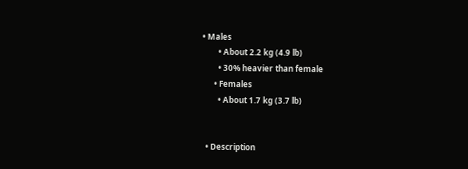• Males
        • About 2.2 kg (4.9 lb)
        • 30% heavier than female
      • Females
        • About 1.7 kg (3.7 lb)


  • Description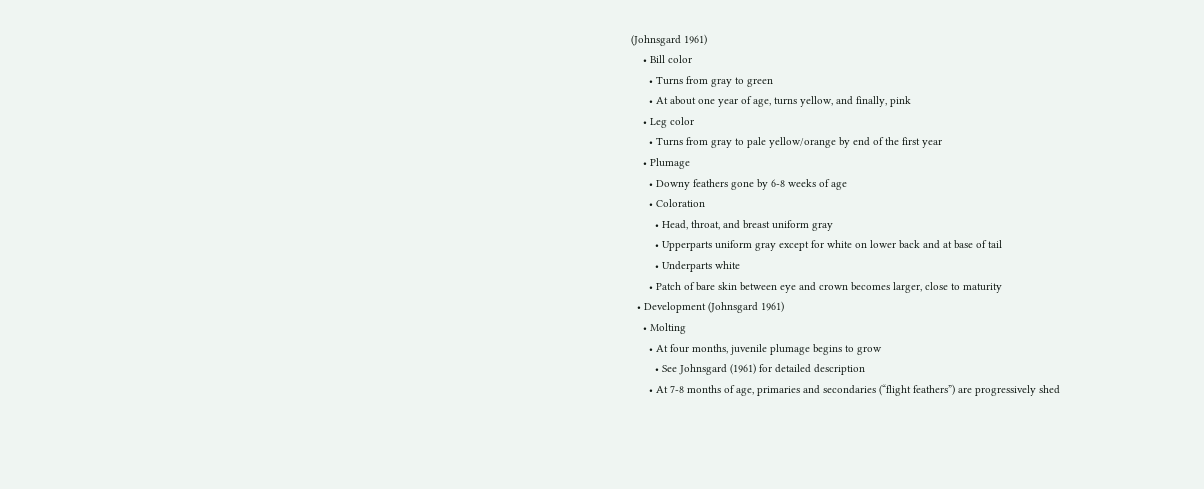(Johnsgard 1961)
    • Bill color
      • Turns from gray to green
      • At about one year of age, turns yellow, and finally, pink
    • Leg color
      • Turns from gray to pale yellow/orange by end of the first year
    • Plumage
      • Downy feathers gone by 6-8 weeks of age
      • Coloration
        • Head, throat, and breast uniform gray
        • Upperparts uniform gray except for white on lower back and at base of tail
        • Underparts white
      • Patch of bare skin between eye and crown becomes larger, close to maturity
  • Development (Johnsgard 1961)
    • Molting
      • At four months, juvenile plumage begins to grow
        • See Johnsgard (1961) for detailed description
      • At 7-8 months of age, primaries and secondaries (“flight feathers”) are progressively shed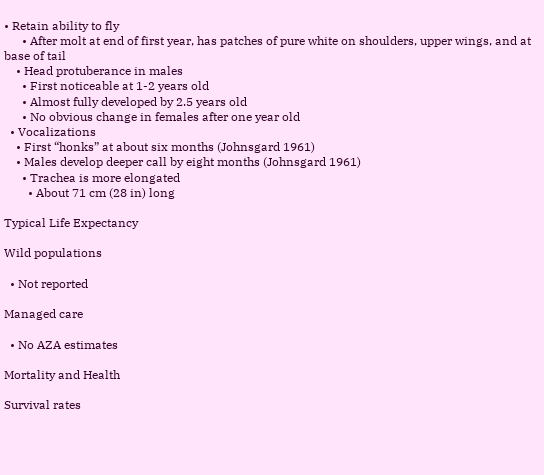• Retain ability to fly
      • After molt at end of first year, has patches of pure white on shoulders, upper wings, and at base of tail
    • Head protuberance in males
      • First noticeable at 1-2 years old
      • Almost fully developed by 2.5 years old
      • No obvious change in females after one year old
  • Vocalizations
    • First “honks” at about six months (Johnsgard 1961)
    • Males develop deeper call by eight months (Johnsgard 1961)
      • Trachea is more elongated
        • About 71 cm (28 in) long

Typical Life Expectancy

Wild populations

  • Not reported

Managed care

  • No AZA estimates

Mortality and Health

Survival rates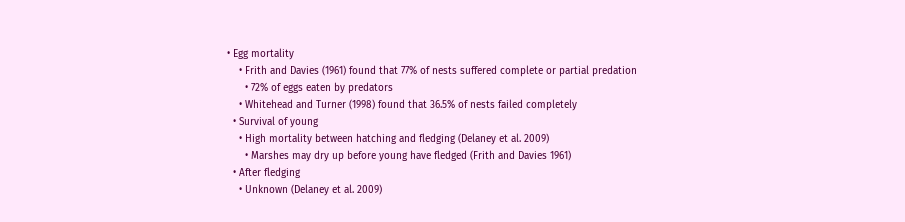• Egg mortality
    • Frith and Davies (1961) found that 77% of nests suffered complete or partial predation
      • 72% of eggs eaten by predators
    • Whitehead and Turner (1998) found that 36.5% of nests failed completely
  • Survival of young
    • High mortality between hatching and fledging (Delaney et al. 2009)
      • Marshes may dry up before young have fledged (Frith and Davies 1961)
  • After fledging
    • Unknown (Delaney et al. 2009)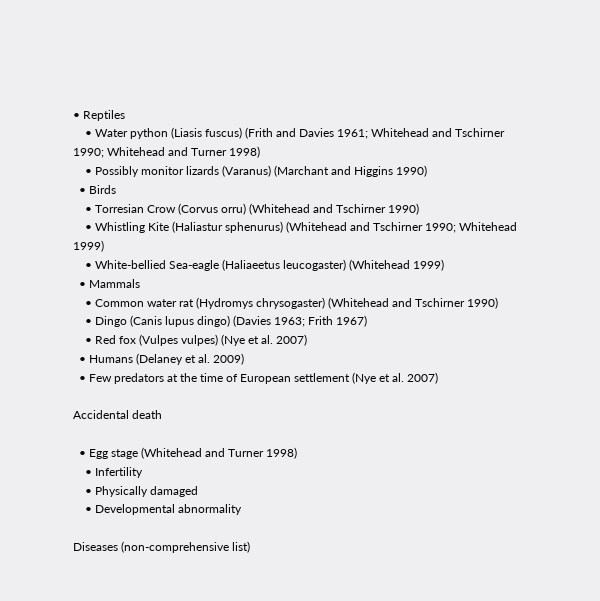• Reptiles
    • Water python (Liasis fuscus) (Frith and Davies 1961; Whitehead and Tschirner 1990; Whitehead and Turner 1998)
    • Possibly monitor lizards (Varanus) (Marchant and Higgins 1990)
  • Birds
    • Torresian Crow (Corvus orru) (Whitehead and Tschirner 1990)
    • Whistling Kite (Haliastur sphenurus) (Whitehead and Tschirner 1990; Whitehead 1999)
    • White-bellied Sea-eagle (Haliaeetus leucogaster) (Whitehead 1999)
  • Mammals
    • Common water rat (Hydromys chrysogaster) (Whitehead and Tschirner 1990)
    • Dingo (Canis lupus dingo) (Davies 1963; Frith 1967)
    • Red fox (Vulpes vulpes) (Nye et al. 2007)
  • Humans (Delaney et al. 2009)
  • Few predators at the time of European settlement (Nye et al. 2007)

Accidental death

  • Egg stage (Whitehead and Turner 1998)
    • Infertility
    • Physically damaged
    • Developmental abnormality

Diseases (non-comprehensive list)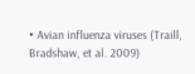• Avian influenza viruses (Traill, Bradshaw, et al. 2009)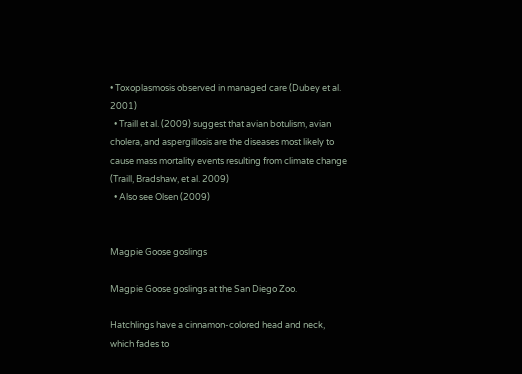• Toxoplasmosis observed in managed care (Dubey et al. 2001)
  • Traill et al. (2009) suggest that avian botulism, avian cholera, and aspergillosis are the diseases most likely to cause mass mortality events resulting from climate change (Traill, Bradshaw, et al. 2009)
  • Also see Olsen (2009)


Magpie Goose goslings

Magpie Goose goslings at the San Diego Zoo.

Hatchlings have a cinnamon-colored head and neck, which fades to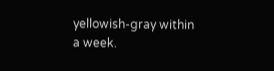yellowish-gray within a week.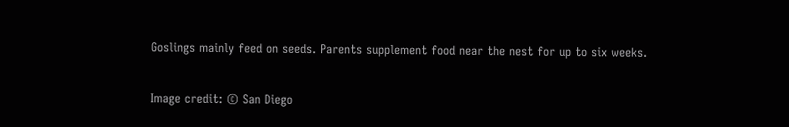Goslings mainly feed on seeds. Parents supplement food near the nest for up to six weeks.

Image credit: © San Diego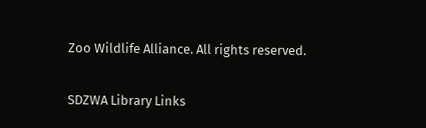Zoo Wildlife Alliance. All rights reserved.

SDZWA Library Links